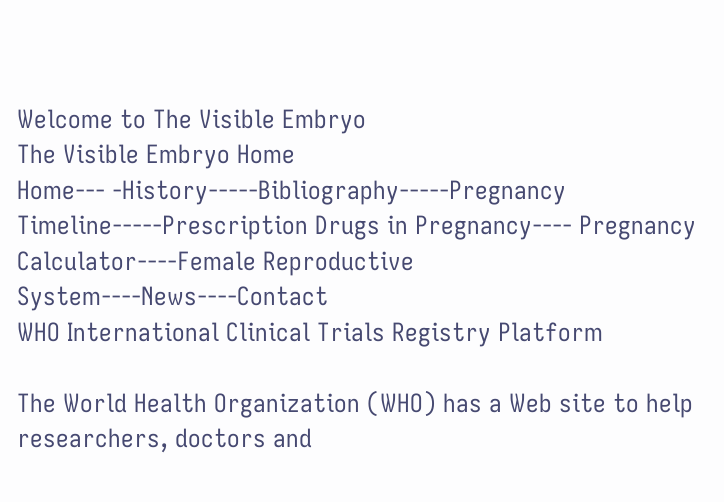Welcome to The Visible Embryo
The Visible Embryo Home
Home--- -History-----Bibliography-----Pregnancy Timeline-----Prescription Drugs in Pregnancy---- Pregnancy Calculator----Female Reproductive System----News----Contact
WHO International Clinical Trials Registry Platform

The World Health Organization (WHO) has a Web site to help researchers, doctors and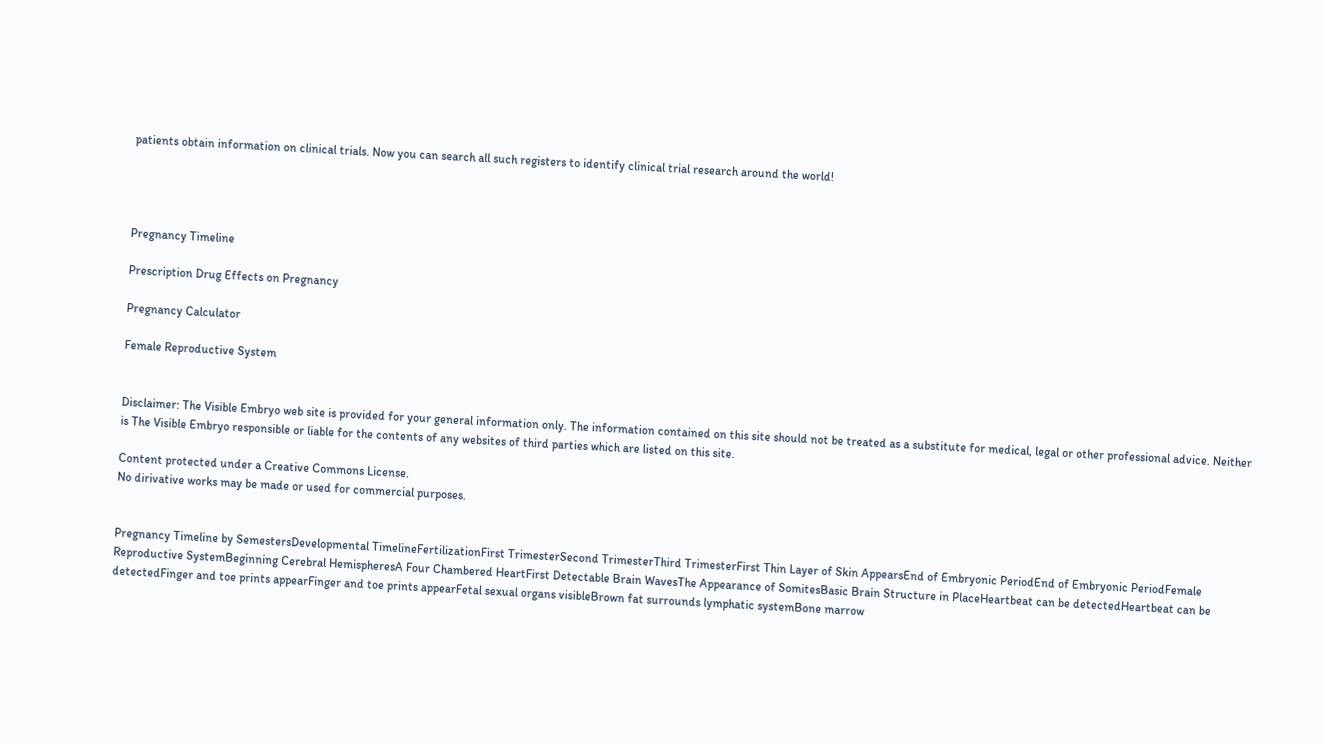patients obtain information on clinical trials. Now you can search all such registers to identify clinical trial research around the world!




Pregnancy Timeline

Prescription Drug Effects on Pregnancy

Pregnancy Calculator

Female Reproductive System


Disclaimer: The Visible Embryo web site is provided for your general information only. The information contained on this site should not be treated as a substitute for medical, legal or other professional advice. Neither is The Visible Embryo responsible or liable for the contents of any websites of third parties which are listed on this site.

Content protected under a Creative Commons License.
No dirivative works may be made or used for commercial purposes.


Pregnancy Timeline by SemestersDevelopmental TimelineFertilizationFirst TrimesterSecond TrimesterThird TrimesterFirst Thin Layer of Skin AppearsEnd of Embryonic PeriodEnd of Embryonic PeriodFemale Reproductive SystemBeginning Cerebral HemispheresA Four Chambered HeartFirst Detectable Brain WavesThe Appearance of SomitesBasic Brain Structure in PlaceHeartbeat can be detectedHeartbeat can be detectedFinger and toe prints appearFinger and toe prints appearFetal sexual organs visibleBrown fat surrounds lymphatic systemBone marrow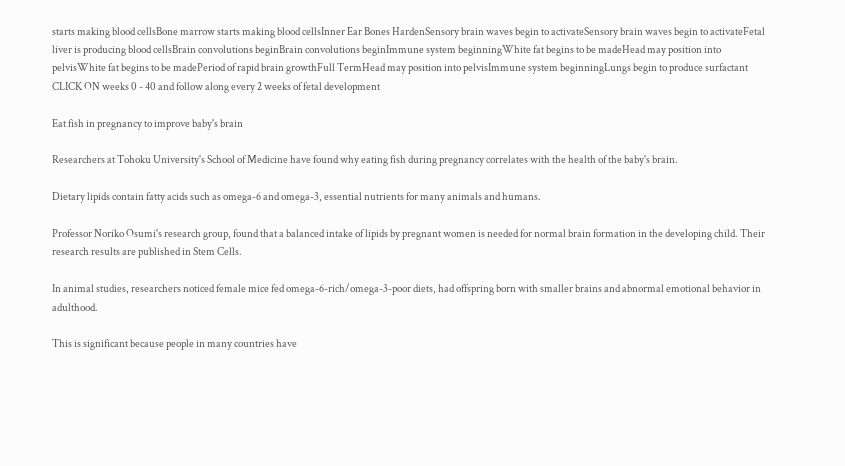starts making blood cellsBone marrow starts making blood cellsInner Ear Bones HardenSensory brain waves begin to activateSensory brain waves begin to activateFetal liver is producing blood cellsBrain convolutions beginBrain convolutions beginImmune system beginningWhite fat begins to be madeHead may position into pelvisWhite fat begins to be madePeriod of rapid brain growthFull TermHead may position into pelvisImmune system beginningLungs begin to produce surfactant
CLICK ON weeks 0 - 40 and follow along every 2 weeks of fetal development

Eat fish in pregnancy to improve baby's brain

Researchers at Tohoku University's School of Medicine have found why eating fish during pregnancy correlates with the health of the baby's brain.

Dietary lipids contain fatty acids such as omega-6 and omega-3, essential nutrients for many animals and humans.

Professor Noriko Osumi's research group, found that a balanced intake of lipids by pregnant women is needed for normal brain formation in the developing child. Their research results are published in Stem Cells.

In animal studies, researchers noticed female mice fed omega-6-rich/omega-3-poor diets, had offspring born with smaller brains and abnormal emotional behavior in adulthood.

This is significant because people in many countries have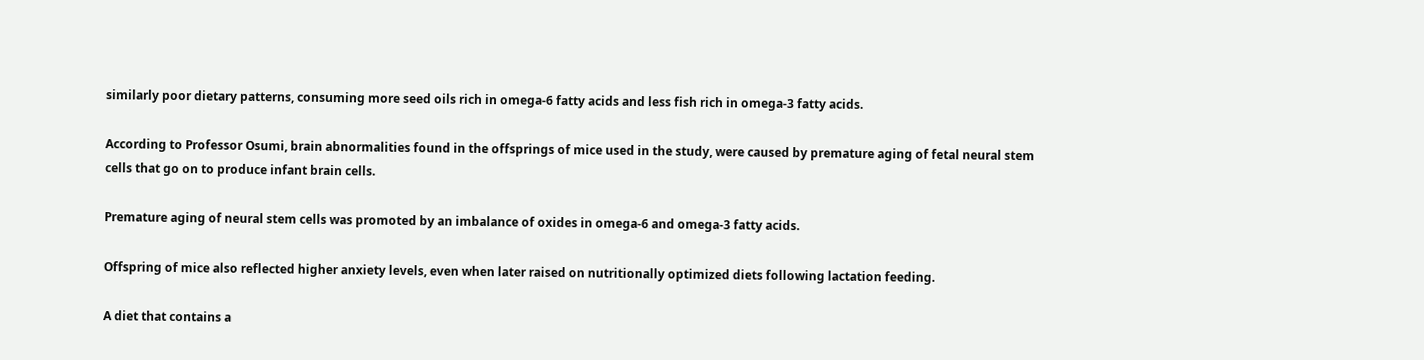similarly poor dietary patterns, consuming more seed oils rich in omega-6 fatty acids and less fish rich in omega-3 fatty acids.

According to Professor Osumi, brain abnormalities found in the offsprings of mice used in the study, were caused by premature aging of fetal neural stem cells that go on to produce infant brain cells.

Premature aging of neural stem cells was promoted by an imbalance of oxides in omega-6 and omega-3 fatty acids.

Offspring of mice also reflected higher anxiety levels, even when later raised on nutritionally optimized diets following lactation feeding.

A diet that contains a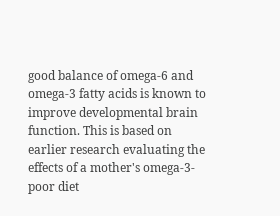good balance of omega-6 and omega-3 fatty acids is known to improve developmental brain function. This is based on earlier research evaluating the effects of a mother's omega-3-poor diet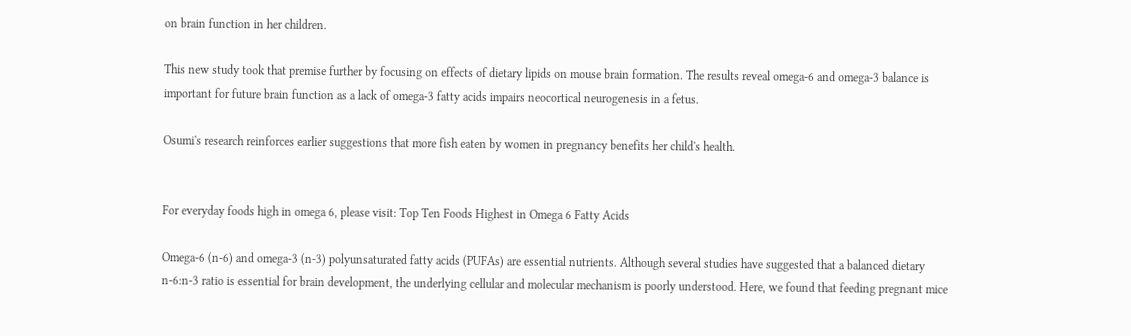on brain function in her children.

This new study took that premise further by focusing on effects of dietary lipids on mouse brain formation. The results reveal omega-6 and omega-3 balance is important for future brain function as a lack of omega-3 fatty acids impairs neocortical neurogenesis in a fetus.

Osumi's research reinforces earlier suggestions that more fish eaten by women in pregnancy benefits her child's health.


For everyday foods high in omega 6, please visit: Top Ten Foods Highest in Omega 6 Fatty Acids

Omega-6 (n-6) and omega-3 (n-3) polyunsaturated fatty acids (PUFAs) are essential nutrients. Although several studies have suggested that a balanced dietary n-6:n-3 ratio is essential for brain development, the underlying cellular and molecular mechanism is poorly understood. Here, we found that feeding pregnant mice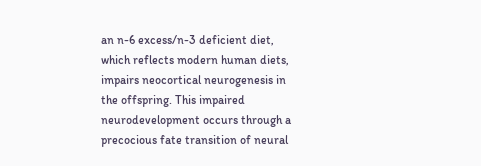an n-6 excess/n-3 deficient diet, which reflects modern human diets, impairs neocortical neurogenesis in the offspring. This impaired neurodevelopment occurs through a precocious fate transition of neural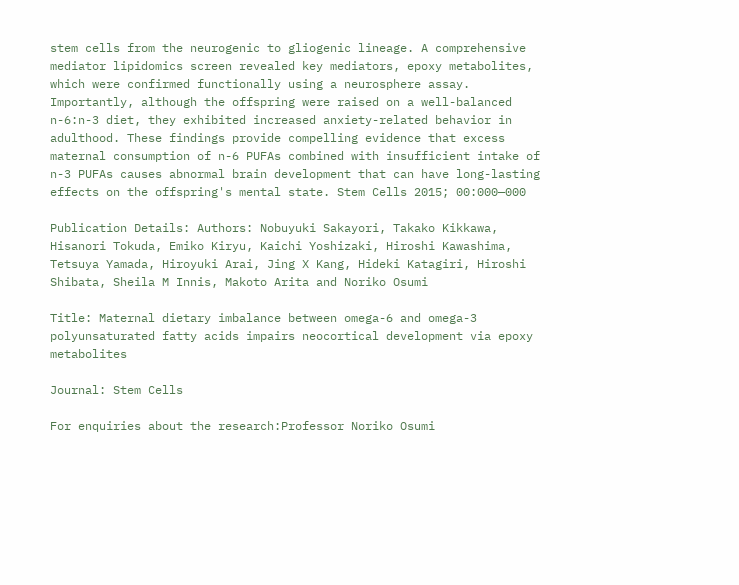stem cells from the neurogenic to gliogenic lineage. A comprehensive mediator lipidomics screen revealed key mediators, epoxy metabolites, which were confirmed functionally using a neurosphere assay. Importantly, although the offspring were raised on a well-balanced n-6:n-3 diet, they exhibited increased anxiety-related behavior in adulthood. These findings provide compelling evidence that excess maternal consumption of n-6 PUFAs combined with insufficient intake of n-3 PUFAs causes abnormal brain development that can have long-lasting effects on the offspring's mental state. Stem Cells 2015; 00:000—000

Publication Details: Authors: Nobuyuki Sakayori, Takako Kikkawa, Hisanori Tokuda, Emiko Kiryu, Kaichi Yoshizaki, Hiroshi Kawashima, Tetsuya Yamada, Hiroyuki Arai, Jing X Kang, Hideki Katagiri, Hiroshi Shibata, Sheila M Innis, Makoto Arita and Noriko Osumi

Title: Maternal dietary imbalance between omega-6 and omega-3 polyunsaturated fatty acids impairs neocortical development via epoxy metabolites

Journal: Stem Cells

For enquiries about the research:Professor Noriko Osumi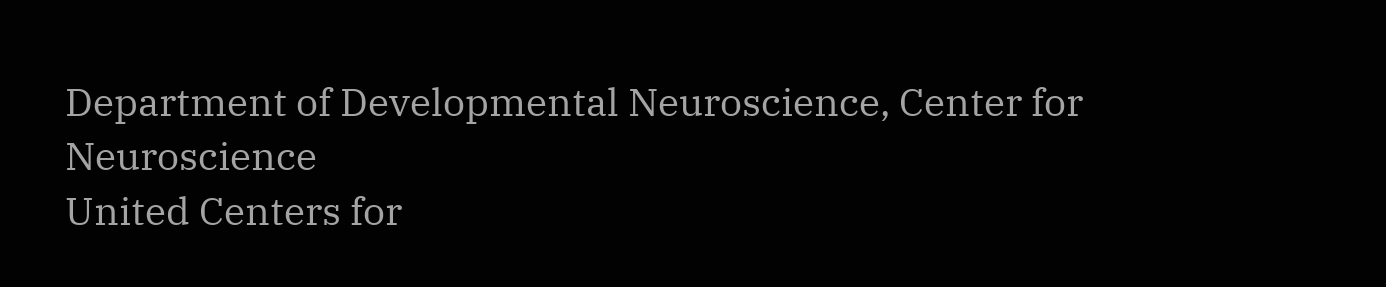Department of Developmental Neuroscience, Center for Neuroscience
United Centers for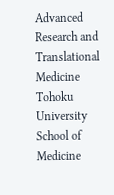Advanced Research and Translational Medicine
Tohoku University School of Medicine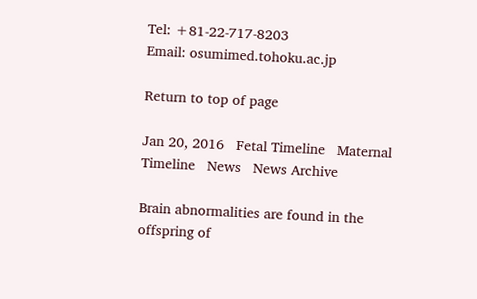Tel: +81-22-717-8203
Email: osumimed.tohoku.ac.jp

Return to top of page

Jan 20, 2016   Fetal Timeline   Maternal Timeline   News   News Archive

Brain abnormalities are found in the offspring of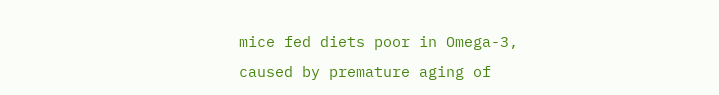mice fed diets poor in Omega-3,
caused by premature aging of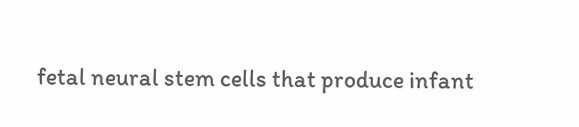fetal neural stem cells that produce infant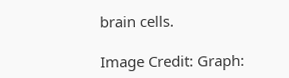brain cells.

Image Credit: Graph: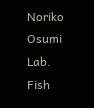Noriko Osumi Lab.  Fish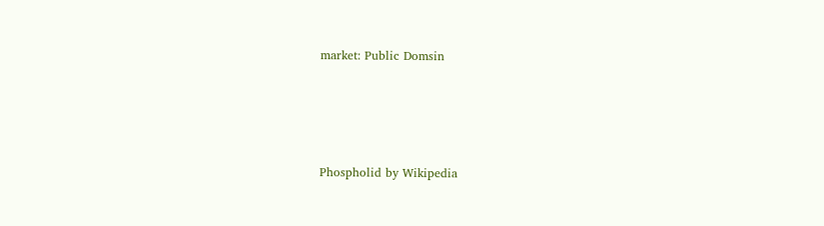market: Public Domsin




Phospholid by Wikipedia